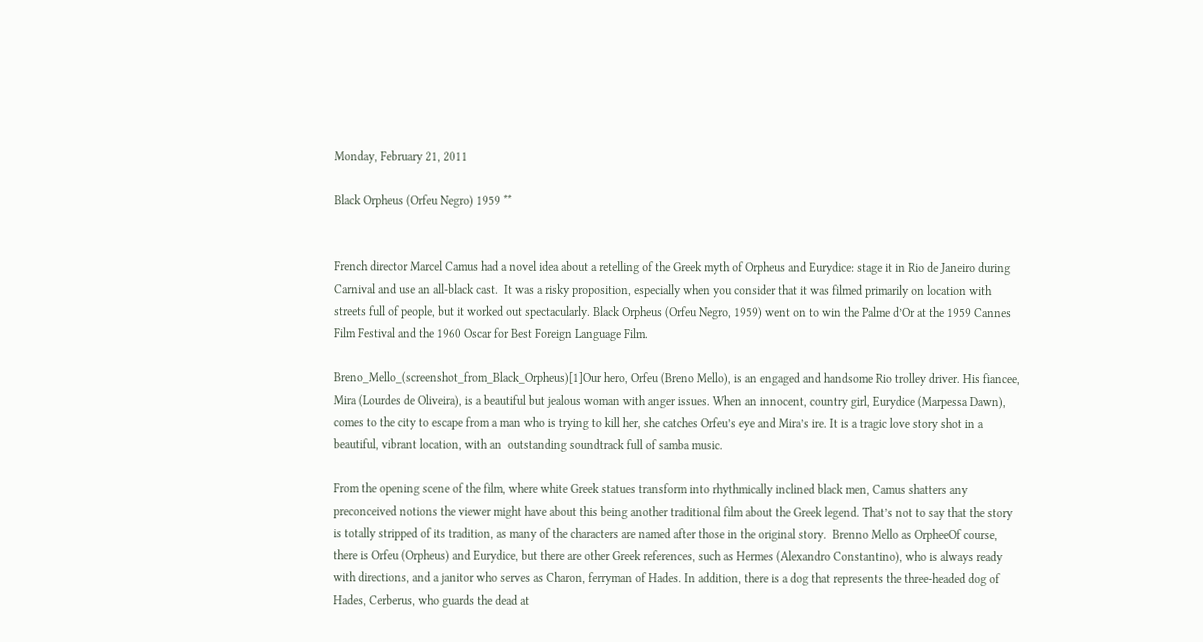Monday, February 21, 2011

Black Orpheus (Orfeu Negro) 1959 **


French director Marcel Camus had a novel idea about a retelling of the Greek myth of Orpheus and Eurydice: stage it in Rio de Janeiro during Carnival and use an all-black cast.  It was a risky proposition, especially when you consider that it was filmed primarily on location with streets full of people, but it worked out spectacularly. Black Orpheus (Orfeu Negro, 1959) went on to win the Palme d’Or at the 1959 Cannes Film Festival and the 1960 Oscar for Best Foreign Language Film.

Breno_Mello_(screenshot_from_Black_Orpheus)[1]Our hero, Orfeu (Breno Mello), is an engaged and handsome Rio trolley driver. His fiancee, Mira (Lourdes de Oliveira), is a beautiful but jealous woman with anger issues. When an innocent, country girl, Eurydice (Marpessa Dawn), comes to the city to escape from a man who is trying to kill her, she catches Orfeu’s eye and Mira’s ire. It is a tragic love story shot in a beautiful, vibrant location, with an  outstanding soundtrack full of samba music.

From the opening scene of the film, where white Greek statues transform into rhythmically inclined black men, Camus shatters any preconceived notions the viewer might have about this being another traditional film about the Greek legend. That’s not to say that the story is totally stripped of its tradition, as many of the characters are named after those in the original story.  Brenno Mello as OrpheeOf course, there is Orfeu (Orpheus) and Eurydice, but there are other Greek references, such as Hermes (Alexandro Constantino), who is always ready with directions, and a janitor who serves as Charon, ferryman of Hades. In addition, there is a dog that represents the three-headed dog of Hades, Cerberus, who guards the dead at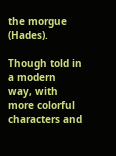the morgue (Hades).

Though told in a modern way, with more colorful characters and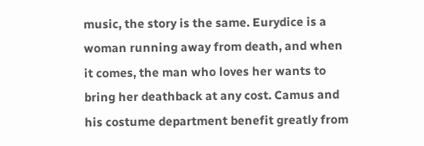music, the story is the same. Eurydice is a woman running away from death, and when it comes, the man who loves her wants to bring her deathback at any cost. Camus and his costume department benefit greatly from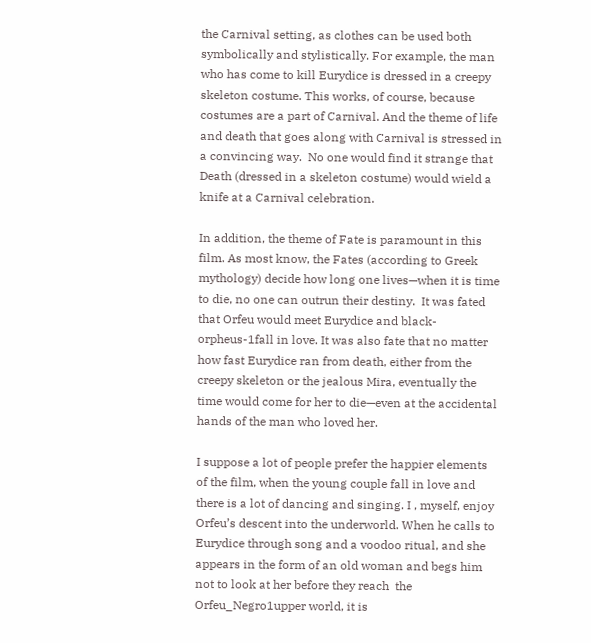the Carnival setting, as clothes can be used both symbolically and stylistically. For example, the man who has come to kill Eurydice is dressed in a creepy skeleton costume. This works, of course, because costumes are a part of Carnival. And the theme of life and death that goes along with Carnival is stressed in a convincing way.  No one would find it strange that Death (dressed in a skeleton costume) would wield a knife at a Carnival celebration.

In addition, the theme of Fate is paramount in this film. As most know, the Fates (according to Greek mythology) decide how long one lives—when it is time to die, no one can outrun their destiny.  It was fated that Orfeu would meet Eurydice and black-orpheus-1fall in love. It was also fate that no matter how fast Eurydice ran from death, either from the creepy skeleton or the jealous Mira, eventually the time would come for her to die—even at the accidental hands of the man who loved her.

I suppose a lot of people prefer the happier elements of the film, when the young couple fall in love and there is a lot of dancing and singing. I , myself, enjoy Orfeu’s descent into the underworld. When he calls to Eurydice through song and a voodoo ritual, and she appears in the form of an old woman and begs him not to look at her before they reach  the Orfeu_Negro1upper world, it is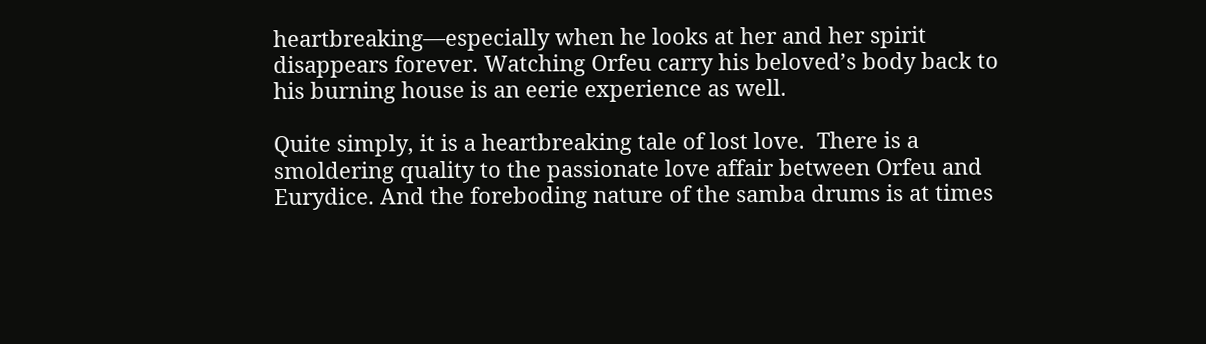heartbreaking—especially when he looks at her and her spirit disappears forever. Watching Orfeu carry his beloved’s body back to his burning house is an eerie experience as well.

Quite simply, it is a heartbreaking tale of lost love.  There is a smoldering quality to the passionate love affair between Orfeu and Eurydice. And the foreboding nature of the samba drums is at times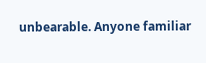unbearable. Anyone familiar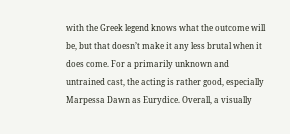with the Greek legend knows what the outcome will be, but that doesn’t make it any less brutal when it does come. For a primarily unknown and untrained cast, the acting is rather good, especially Marpessa Dawn as Eurydice. Overall, a visually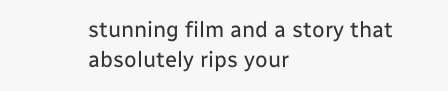stunning film and a story that absolutely rips your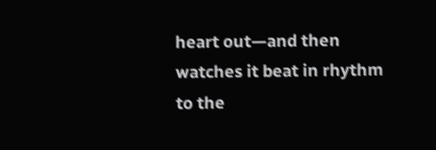heart out—and then watches it beat in rhythm to the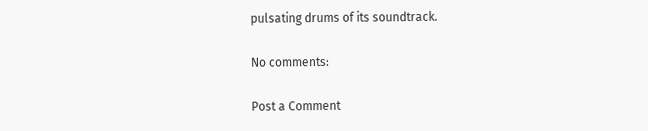pulsating drums of its soundtrack.

No comments:

Post a Comment